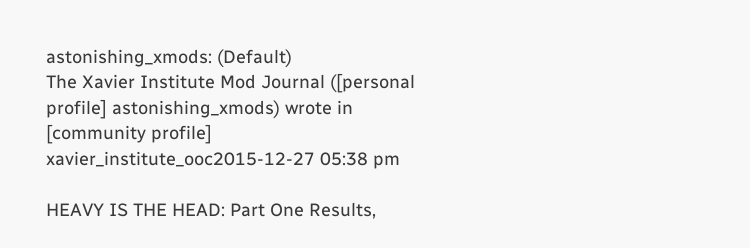astonishing_xmods: (Default)
The Xavier Institute Mod Journal ([personal profile] astonishing_xmods) wrote in [community profile] xavier_institute_ooc2015-12-27 05:38 pm

HEAVY IS THE HEAD: Part One Results,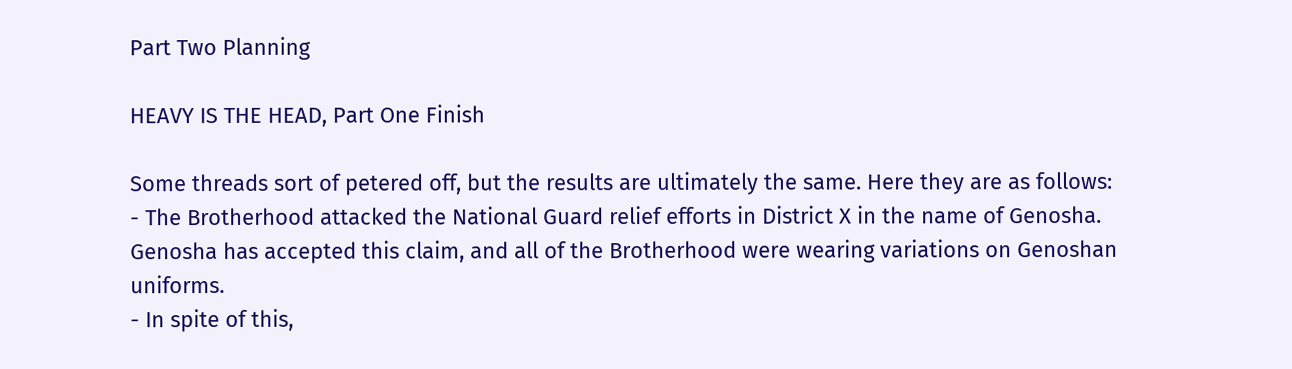Part Two Planning

HEAVY IS THE HEAD, Part One Finish

Some threads sort of petered off, but the results are ultimately the same. Here they are as follows:
- The Brotherhood attacked the National Guard relief efforts in District X in the name of Genosha. Genosha has accepted this claim, and all of the Brotherhood were wearing variations on Genoshan uniforms.
- In spite of this,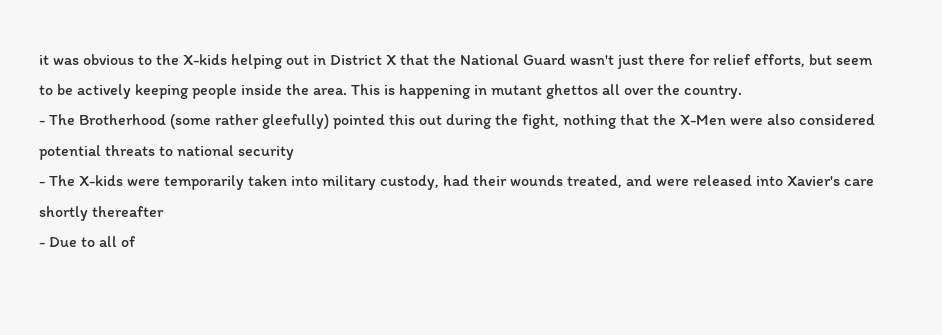it was obvious to the X-kids helping out in District X that the National Guard wasn't just there for relief efforts, but seem to be actively keeping people inside the area. This is happening in mutant ghettos all over the country.
- The Brotherhood (some rather gleefully) pointed this out during the fight, nothing that the X-Men were also considered potential threats to national security
- The X-kids were temporarily taken into military custody, had their wounds treated, and were released into Xavier's care shortly thereafter
- Due to all of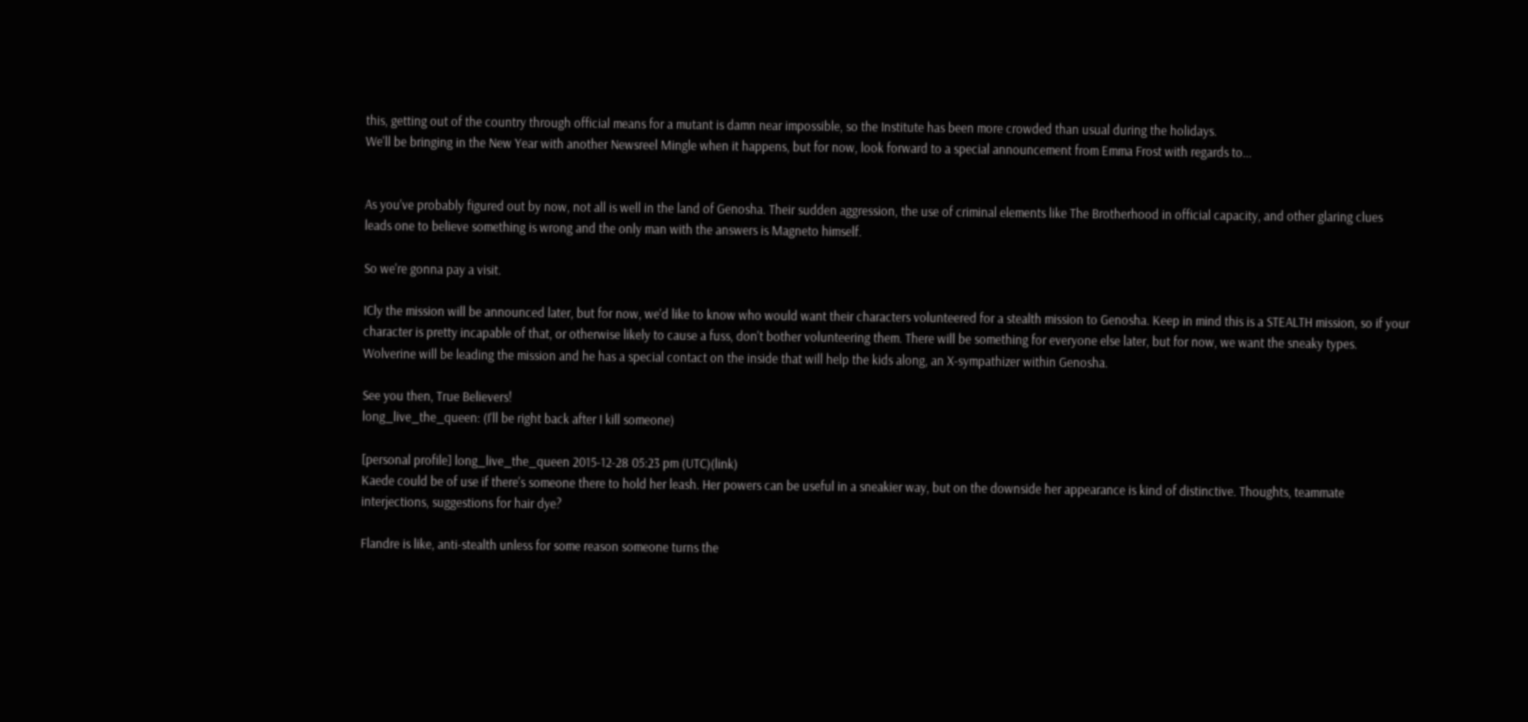this, getting out of the country through official means for a mutant is damn near impossible, so the Institute has been more crowded than usual during the holidays.
We'll be bringing in the New Year with another Newsreel Mingle when it happens, but for now, look forward to a special announcement from Emma Frost with regards to...


As you've probably figured out by now, not all is well in the land of Genosha. Their sudden aggression, the use of criminal elements like The Brotherhood in official capacity, and other glaring clues leads one to believe something is wrong and the only man with the answers is Magneto himself.

So we're gonna pay a visit.

ICly the mission will be announced later, but for now, we'd like to know who would want their characters volunteered for a stealth mission to Genosha. Keep in mind this is a STEALTH mission, so if your character is pretty incapable of that, or otherwise likely to cause a fuss, don't bother volunteering them. There will be something for everyone else later, but for now, we want the sneaky types. Wolverine will be leading the mission and he has a special contact on the inside that will help the kids along, an X-sympathizer within Genosha.

See you then, True Believers!
long_live_the_queen: (I'll be right back after I kill someone)

[personal profile] long_live_the_queen 2015-12-28 05:23 pm (UTC)(link)
Kaede could be of use if there's someone there to hold her leash. Her powers can be useful in a sneakier way, but on the downside her appearance is kind of distinctive. Thoughts, teammate interjections, suggestions for hair dye?

Flandre is like, anti-stealth unless for some reason someone turns the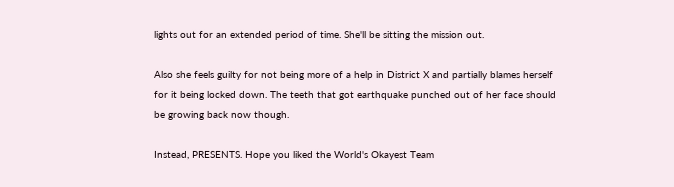lights out for an extended period of time. She'll be sitting the mission out.

Also she feels guilty for not being more of a help in District X and partially blames herself for it being locked down. The teeth that got earthquake punched out of her face should be growing back now though.

Instead, PRESENTS. Hope you liked the World's Okayest Team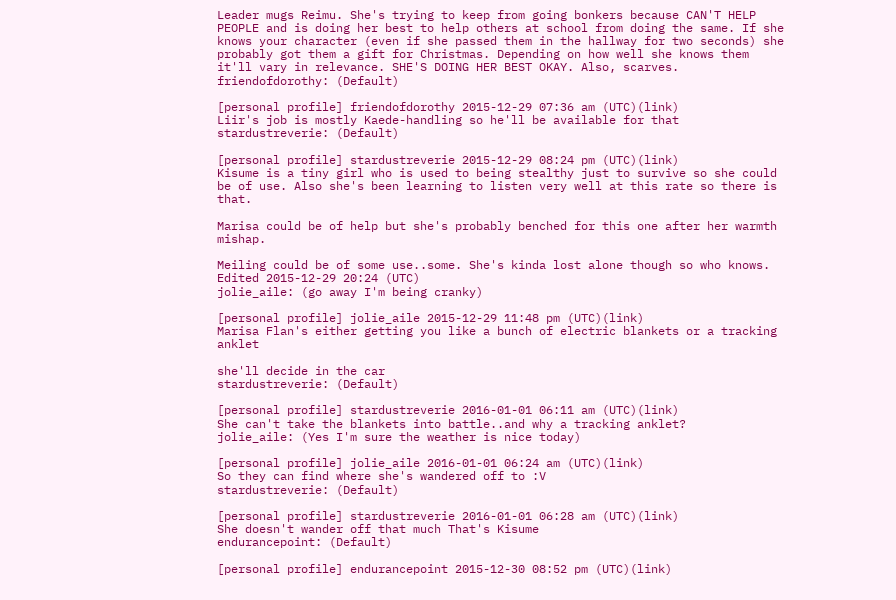Leader mugs Reimu. She's trying to keep from going bonkers because CAN'T HELP PEOPLE and is doing her best to help others at school from doing the same. If she knows your character (even if she passed them in the hallway for two seconds) she probably got them a gift for Christmas. Depending on how well she knows them it'll vary in relevance. SHE'S DOING HER BEST OKAY. Also, scarves.
friendofdorothy: (Default)

[personal profile] friendofdorothy 2015-12-29 07:36 am (UTC)(link)
Liir's job is mostly Kaede-handling so he'll be available for that
stardustreverie: (Default)

[personal profile] stardustreverie 2015-12-29 08:24 pm (UTC)(link)
Kisume is a tiny girl who is used to being stealthy just to survive so she could be of use. Also she's been learning to listen very well at this rate so there is that.

Marisa could be of help but she's probably benched for this one after her warmth mishap.

Meiling could be of some use..some. She's kinda lost alone though so who knows.
Edited 2015-12-29 20:24 (UTC)
jolie_aile: (go away I'm being cranky)

[personal profile] jolie_aile 2015-12-29 11:48 pm (UTC)(link)
Marisa Flan's either getting you like a bunch of electric blankets or a tracking anklet

she'll decide in the car
stardustreverie: (Default)

[personal profile] stardustreverie 2016-01-01 06:11 am (UTC)(link)
She can't take the blankets into battle..and why a tracking anklet?
jolie_aile: (Yes I'm sure the weather is nice today)

[personal profile] jolie_aile 2016-01-01 06:24 am (UTC)(link)
So they can find where she's wandered off to :V
stardustreverie: (Default)

[personal profile] stardustreverie 2016-01-01 06:28 am (UTC)(link)
She doesn't wander off that much That's Kisume
endurancepoint: (Default)

[personal profile] endurancepoint 2015-12-30 08:52 pm (UTC)(link)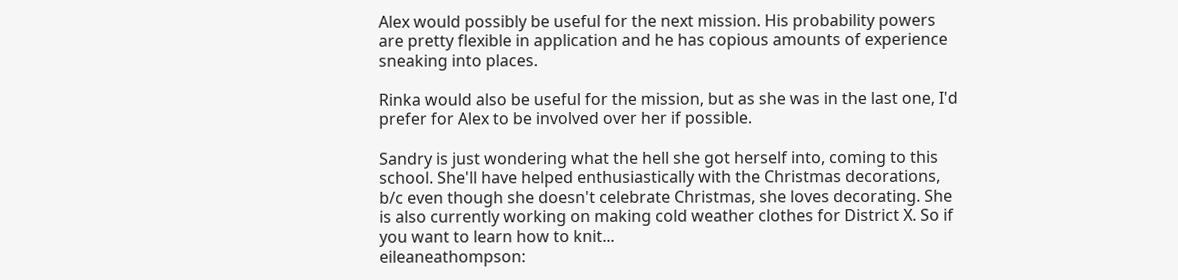Alex would possibly be useful for the next mission. His probability powers are pretty flexible in application and he has copious amounts of experience sneaking into places.

Rinka would also be useful for the mission, but as she was in the last one, I'd prefer for Alex to be involved over her if possible.

Sandry is just wondering what the hell she got herself into, coming to this school. She'll have helped enthusiastically with the Christmas decorations, b/c even though she doesn't celebrate Christmas, she loves decorating. She is also currently working on making cold weather clothes for District X. So if you want to learn how to knit...
eileaneathompson: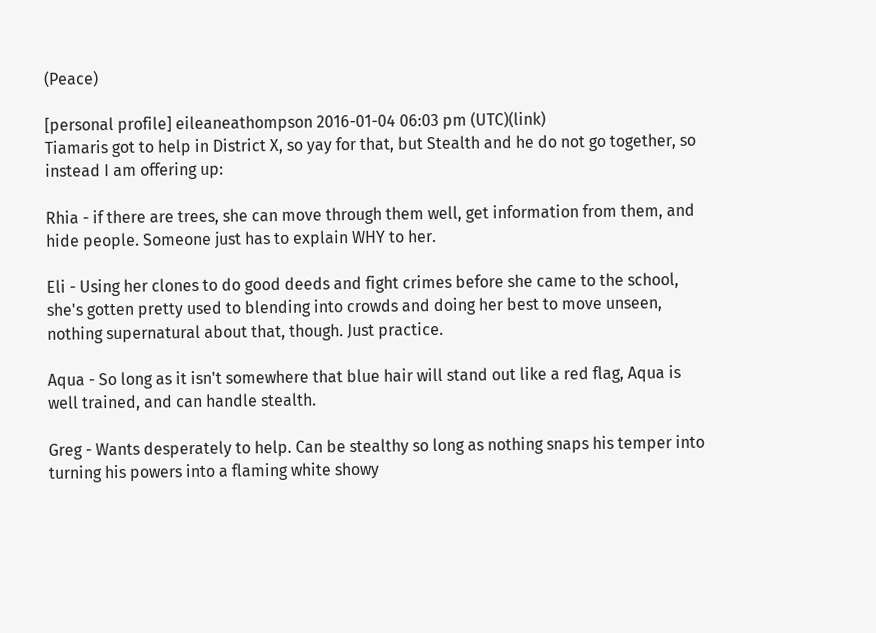(Peace)

[personal profile] eileaneathompson 2016-01-04 06:03 pm (UTC)(link)
Tiamaris got to help in District X, so yay for that, but Stealth and he do not go together, so instead I am offering up:

Rhia - if there are trees, she can move through them well, get information from them, and hide people. Someone just has to explain WHY to her.

Eli - Using her clones to do good deeds and fight crimes before she came to the school, she's gotten pretty used to blending into crowds and doing her best to move unseen, nothing supernatural about that, though. Just practice.

Aqua - So long as it isn't somewhere that blue hair will stand out like a red flag, Aqua is well trained, and can handle stealth.

Greg - Wants desperately to help. Can be stealthy so long as nothing snaps his temper into turning his powers into a flaming white showy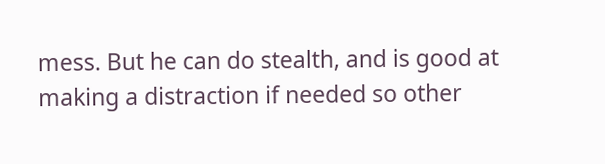mess. But he can do stealth, and is good at making a distraction if needed so other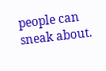people can sneak about.